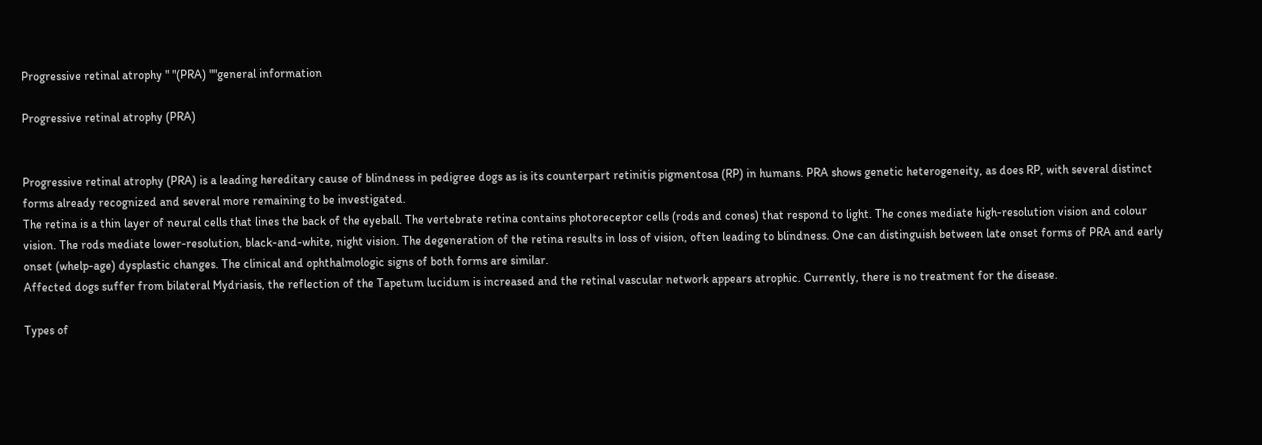Progressive retinal atrophy " "(PRA) ""general information

Progressive retinal atrophy (PRA)


Progressive retinal atrophy (PRA) is a leading hereditary cause of blindness in pedigree dogs as is its counterpart retinitis pigmentosa (RP) in humans. PRA shows genetic heterogeneity, as does RP, with several distinct forms already recognized and several more remaining to be investigated.
The retina is a thin layer of neural cells that lines the back of the eyeball. The vertebrate retina contains photoreceptor cells (rods and cones) that respond to light. The cones mediate high-resolution vision and colour vision. The rods mediate lower-resolution, black-and-white, night vision. The degeneration of the retina results in loss of vision, often leading to blindness. One can distinguish between late onset forms of PRA and early onset (whelp-age) dysplastic changes. The clinical and ophthalmologic signs of both forms are similar.
Affected dogs suffer from bilateral Mydriasis, the reflection of the Tapetum lucidum is increased and the retinal vascular network appears atrophic. Currently, there is no treatment for the disease.

Types of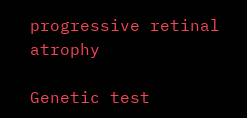progressive retinal atrophy

Genetic test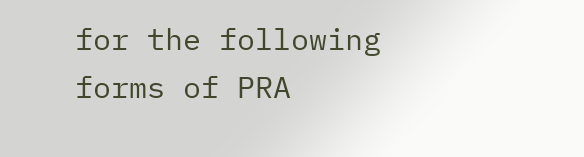for the following forms of PRA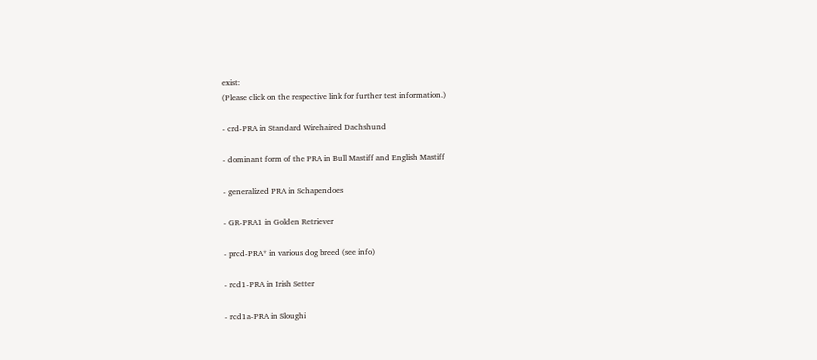exist:
(Please click on the respective link for further test information.)

- crd-PRA in Standard Wirehaired Dachshund

- dominant form of the PRA in Bull Mastiff and English Mastiff

- generalized PRA in Schapendoes

- GR-PRA1 in Golden Retriever

- prcd-PRA* in various dog breed (see info)

- rcd1-PRA in Irish Setter

- rcd1a-PRA in Sloughi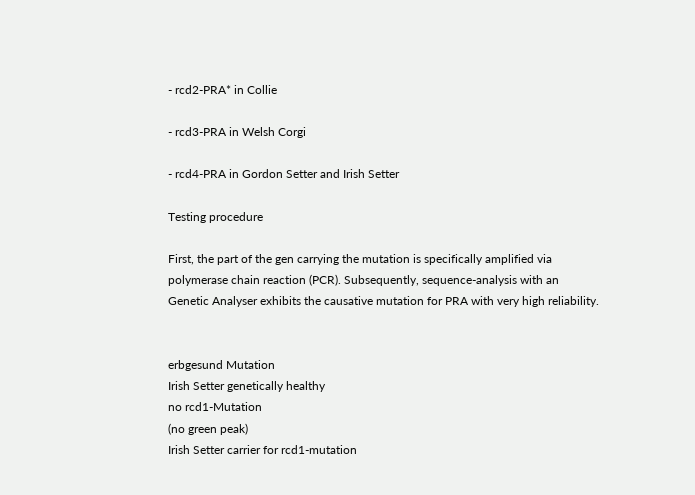- rcd2-PRA* in Collie

- rcd3-PRA in Welsh Corgi

- rcd4-PRA in Gordon Setter and Irish Setter

Testing procedure

First, the part of the gen carrying the mutation is specifically amplified via polymerase chain reaction (PCR). Subsequently, sequence-analysis with an Genetic Analyser exhibits the causative mutation for PRA with very high reliability.


erbgesund Mutation
Irish Setter genetically healthy
no rcd1-Mutation
(no green peak)
Irish Setter carrier for rcd1-mutation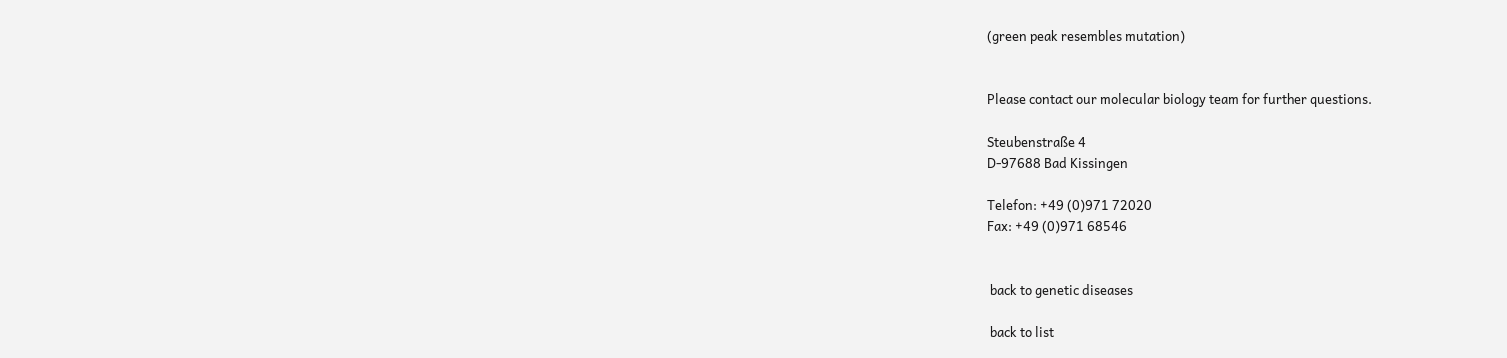(green peak resembles mutation)


Please contact our molecular biology team for further questions.

Steubenstraße 4
D-97688 Bad Kissingen

Telefon: +49 (0)971 72020
Fax: +49 (0)971 68546


 back to genetic diseases

 back to list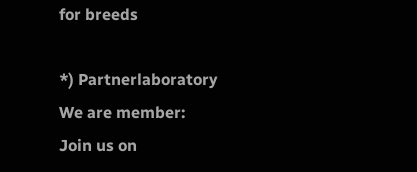for breeds

*) Partnerlaboratory
We are member:
Join us on